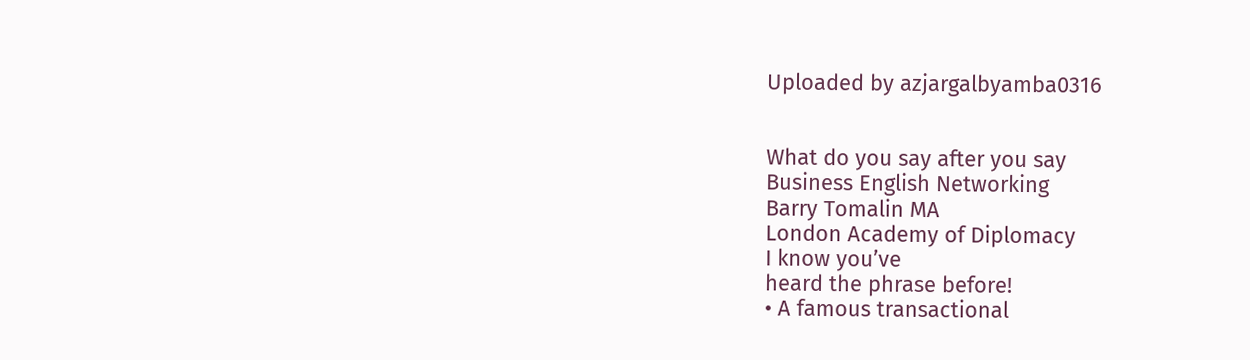Uploaded by azjargalbyamba0316


What do you say after you say
Business English Networking
Barry Tomalin MA
London Academy of Diplomacy
I know you’ve
heard the phrase before!
• A famous transactional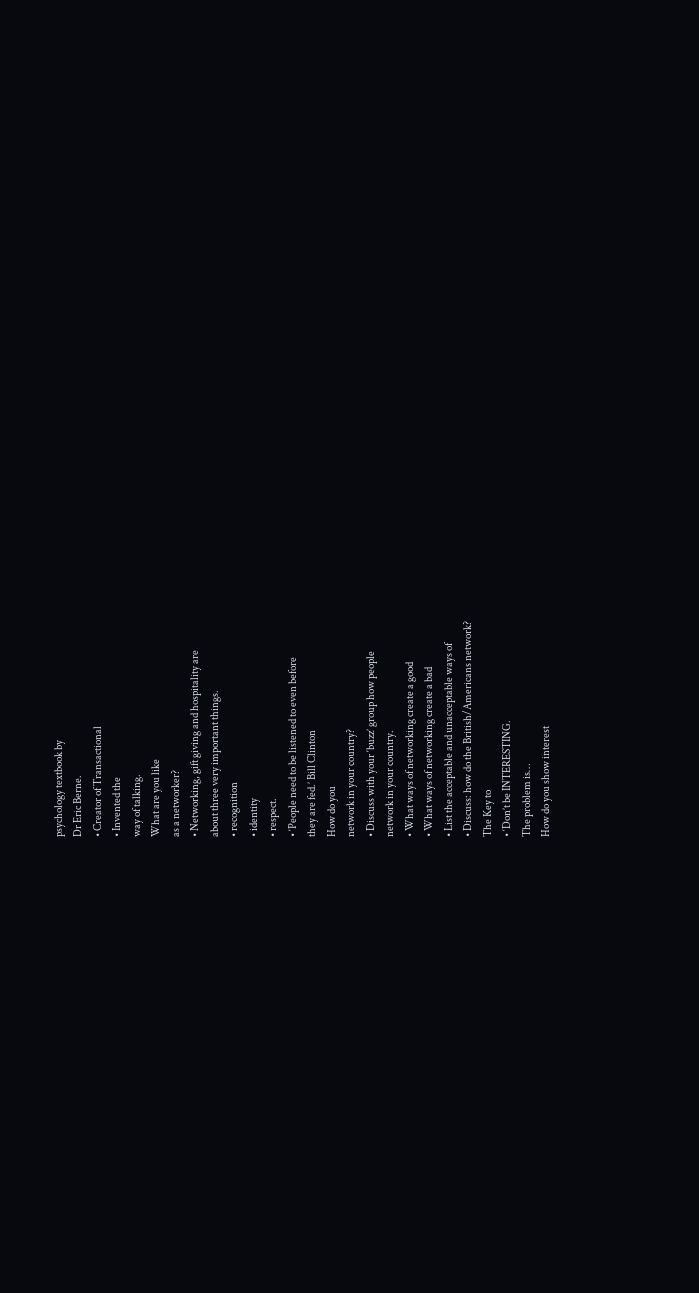psychology textbook by
Dr Eric Berne.
• Creator of Transactional
• Invented the
way of talking.
What are you like
as a networker?
• Networking, gift giving and hospitality are
about three very important things.
• recognition
• identity
• respect.
• ‘People need to be listened to even before
they are fed.’ Bill Clinton
How do you
network in your country?
• Discuss with your ‘buzz’ group how people
network in your country.
• What ways of networking create a good
• What ways of networking create a bad
• List the acceptable and unacceptable ways of
• Discuss: how do the British/Americans network?
The Key to
• ‘Don’t be INTERESTING.
The problem is…
How do you show interest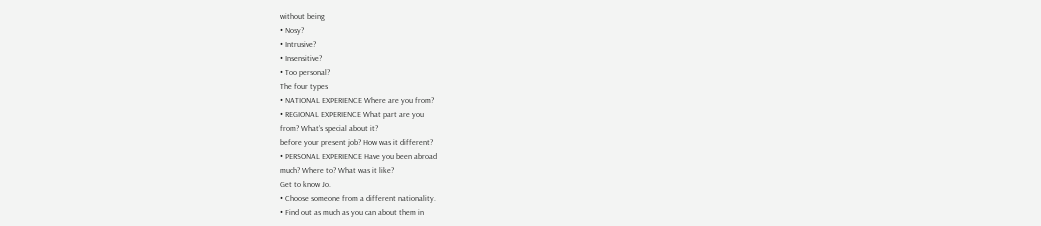without being
• Nosy?
• Intrusive?
• Insensitive?
• Too personal?
The four types
• NATIONAL EXPERIENCE Where are you from?
• REGIONAL EXPERIENCE What part are you
from? What’s special about it?
before your present job? How was it different?
• PERSONAL EXPERIENCE Have you been abroad
much? Where to? What was it like?
Get to know Jo.
• Choose someone from a different nationality.
• Find out as much as you can about them in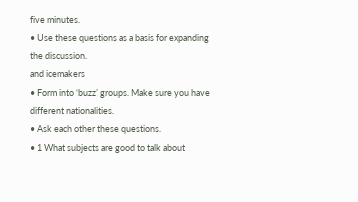five minutes.
• Use these questions as a basis for expanding
the discussion.
and icemakers
• Form into ‘buzz’ groups. Make sure you have
different nationalities.
• Ask each other these questions.
• 1 What subjects are good to talk about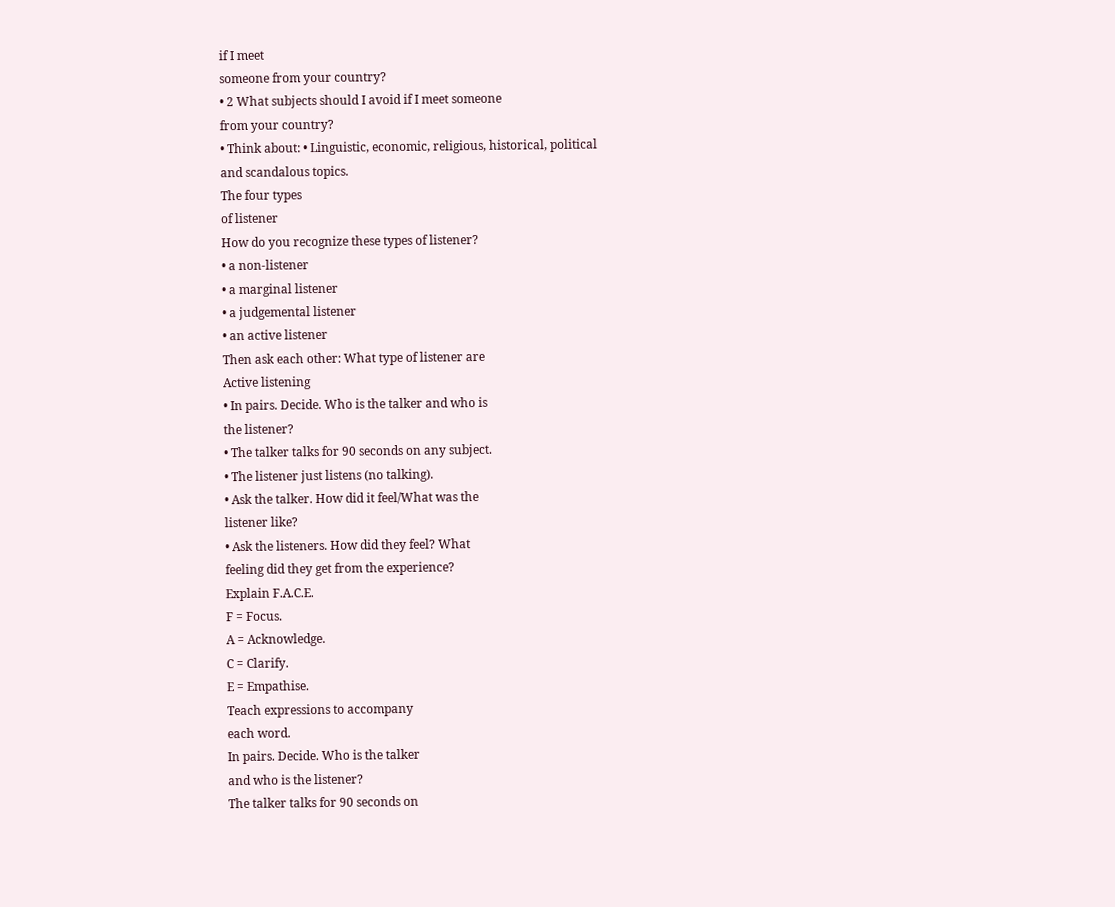if I meet
someone from your country?
• 2 What subjects should I avoid if I meet someone
from your country?
• Think about: • Linguistic, economic, religious, historical, political
and scandalous topics.
The four types
of listener
How do you recognize these types of listener?
• a non-listener
• a marginal listener
• a judgemental listener
• an active listener
Then ask each other: What type of listener are
Active listening
• In pairs. Decide. Who is the talker and who is
the listener?
• The talker talks for 90 seconds on any subject.
• The listener just listens (no talking).
• Ask the talker. How did it feel/What was the
listener like?
• Ask the listeners. How did they feel? What
feeling did they get from the experience?
Explain F.A.C.E.
F = Focus.
A = Acknowledge.
C = Clarify.
E = Empathise.
Teach expressions to accompany
each word.
In pairs. Decide. Who is the talker
and who is the listener?
The talker talks for 90 seconds on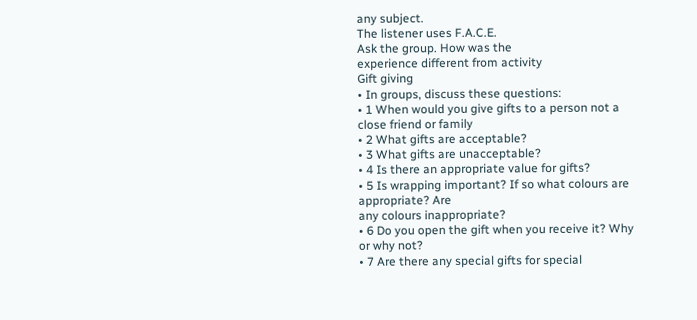any subject.
The listener uses F.A.C.E.
Ask the group. How was the
experience different from activity
Gift giving
• In groups, discuss these questions:
• 1 When would you give gifts to a person not a close friend or family
• 2 What gifts are acceptable?
• 3 What gifts are unacceptable?
• 4 Is there an appropriate value for gifts?
• 5 Is wrapping important? If so what colours are appropriate? Are
any colours inappropriate?
• 6 Do you open the gift when you receive it? Why or why not?
• 7 Are there any special gifts for special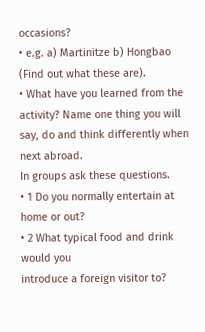occasions?
• e.g. a) Martinitze b) Hongbao (Find out what these are).
• What have you learned from the activity? Name one thing you will
say, do and think differently when next abroad.
In groups ask these questions.
• 1 Do you normally entertain at home or out?
• 2 What typical food and drink would you
introduce a foreign visitor to?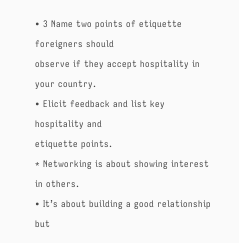• 3 Name two points of etiquette foreigners should
observe if they accept hospitality in your country.
• Elicit feedback and list key hospitality and
etiquette points.
* Networking is about showing interest in others.
• It’s about building a good relationship but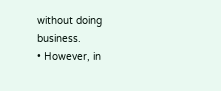without doing business.
• However, in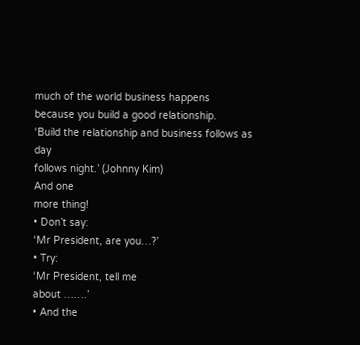much of the world business happens
because you build a good relationship.
‘Build the relationship and business follows as day
follows night.’ (Johnny Kim)
And one
more thing!
• Don’t say:
‘Mr President, are you…?’
• Try:
‘Mr President, tell me
about …….’
• And the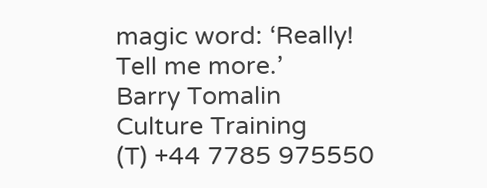magic word: ‘Really!
Tell me more.’
Barry Tomalin
Culture Training
(T) +44 7785 975550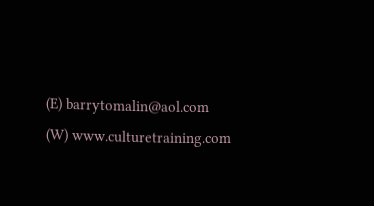(E) barrytomalin@aol.com
(W) www.culturetraining.com